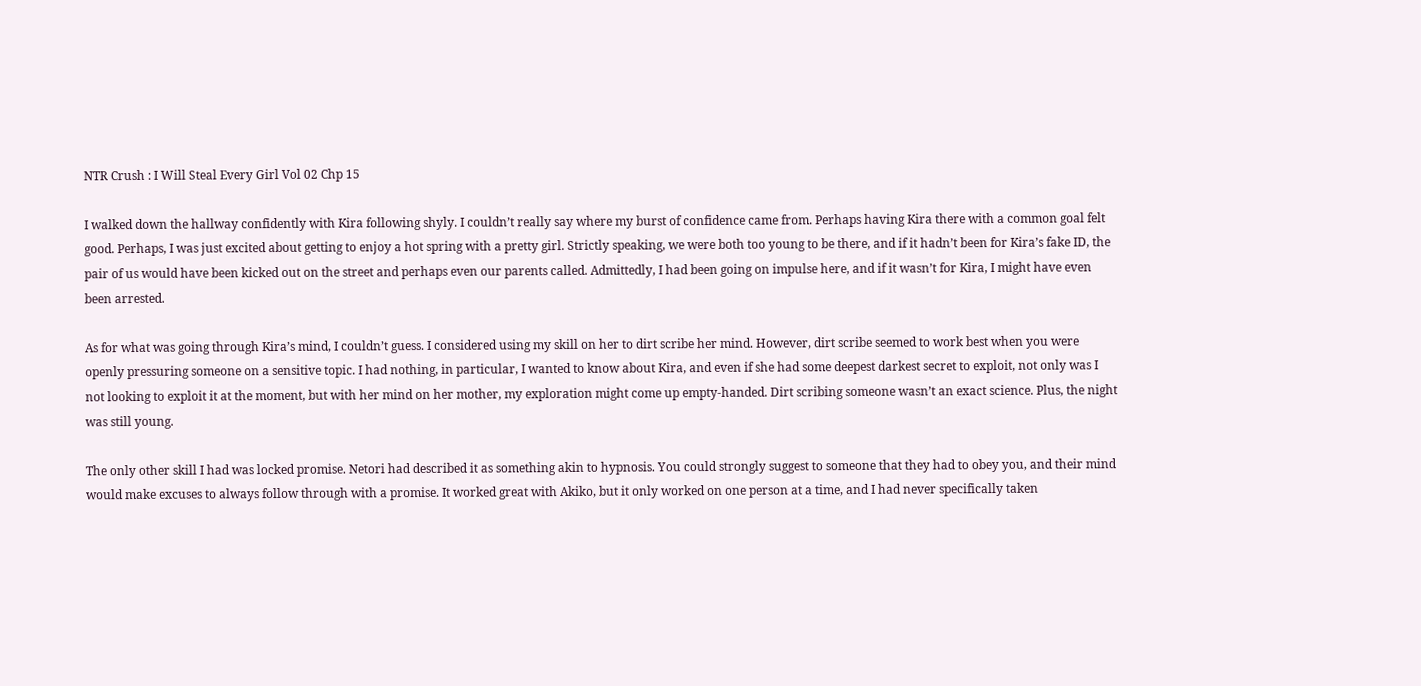NTR Crush : I Will Steal Every Girl Vol 02 Chp 15

I walked down the hallway confidently with Kira following shyly. I couldn’t really say where my burst of confidence came from. Perhaps having Kira there with a common goal felt good. Perhaps, I was just excited about getting to enjoy a hot spring with a pretty girl. Strictly speaking, we were both too young to be there, and if it hadn’t been for Kira’s fake ID, the pair of us would have been kicked out on the street and perhaps even our parents called. Admittedly, I had been going on impulse here, and if it wasn’t for Kira, I might have even been arrested.

As for what was going through Kira’s mind, I couldn’t guess. I considered using my skill on her to dirt scribe her mind. However, dirt scribe seemed to work best when you were openly pressuring someone on a sensitive topic. I had nothing, in particular, I wanted to know about Kira, and even if she had some deepest darkest secret to exploit, not only was I not looking to exploit it at the moment, but with her mind on her mother, my exploration might come up empty-handed. Dirt scribing someone wasn’t an exact science. Plus, the night was still young.

The only other skill I had was locked promise. Netori had described it as something akin to hypnosis. You could strongly suggest to someone that they had to obey you, and their mind would make excuses to always follow through with a promise. It worked great with Akiko, but it only worked on one person at a time, and I had never specifically taken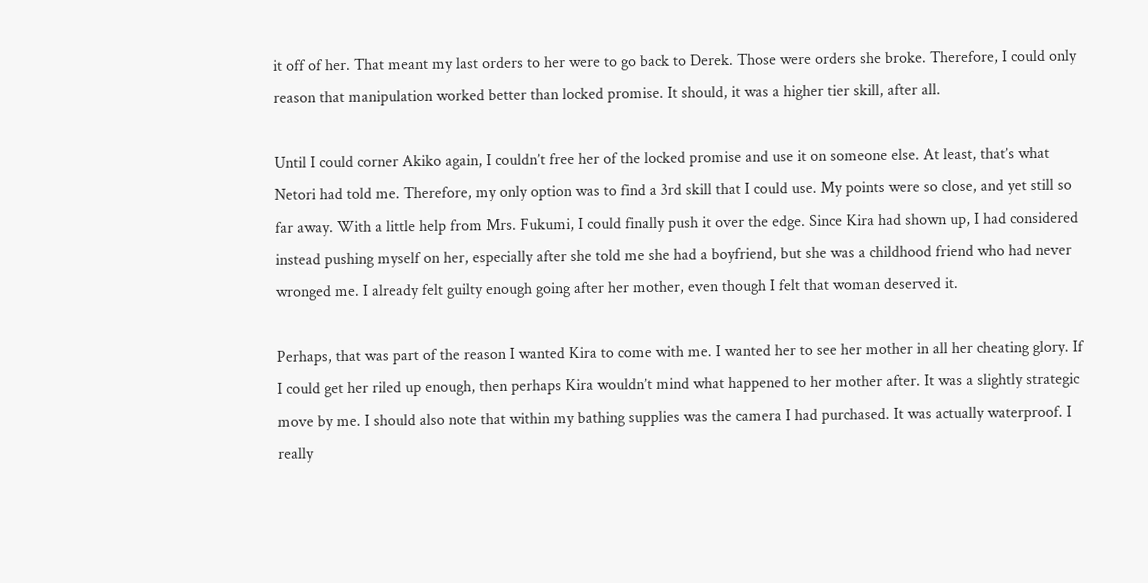it off of her. That meant my last orders to her were to go back to Derek. Those were orders she broke. Therefore, I could only reason that manipulation worked better than locked promise. It should, it was a higher tier skill, after all.

Until I could corner Akiko again, I couldn’t free her of the locked promise and use it on someone else. At least, that’s what Netori had told me. Therefore, my only option was to find a 3rd skill that I could use. My points were so close, and yet still so far away. With a little help from Mrs. Fukumi, I could finally push it over the edge. Since Kira had shown up, I had considered instead pushing myself on her, especially after she told me she had a boyfriend, but she was a childhood friend who had never wronged me. I already felt guilty enough going after her mother, even though I felt that woman deserved it.

Perhaps, that was part of the reason I wanted Kira to come with me. I wanted her to see her mother in all her cheating glory. If I could get her riled up enough, then perhaps Kira wouldn’t mind what happened to her mother after. It was a slightly strategic move by me. I should also note that within my bathing supplies was the camera I had purchased. It was actually waterproof. I really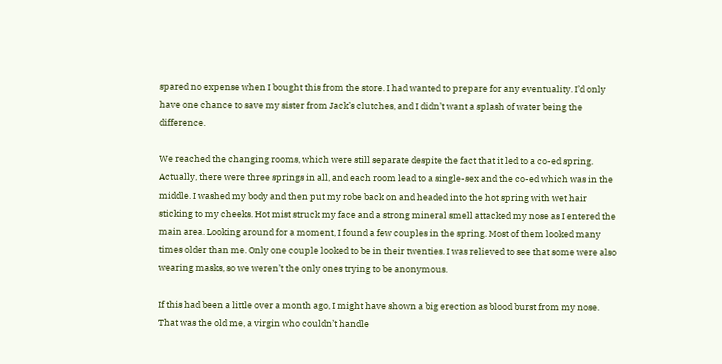spared no expense when I bought this from the store. I had wanted to prepare for any eventuality. I’d only have one chance to save my sister from Jack’s clutches, and I didn’t want a splash of water being the difference.

We reached the changing rooms, which were still separate despite the fact that it led to a co-ed spring. Actually, there were three springs in all, and each room lead to a single-sex and the co-ed which was in the middle. I washed my body and then put my robe back on and headed into the hot spring with wet hair sticking to my cheeks. Hot mist struck my face and a strong mineral smell attacked my nose as I entered the main area. Looking around for a moment, I found a few couples in the spring. Most of them looked many times older than me. Only one couple looked to be in their twenties. I was relieved to see that some were also wearing masks, so we weren’t the only ones trying to be anonymous.

If this had been a little over a month ago, I might have shown a big erection as blood burst from my nose. That was the old me, a virgin who couldn’t handle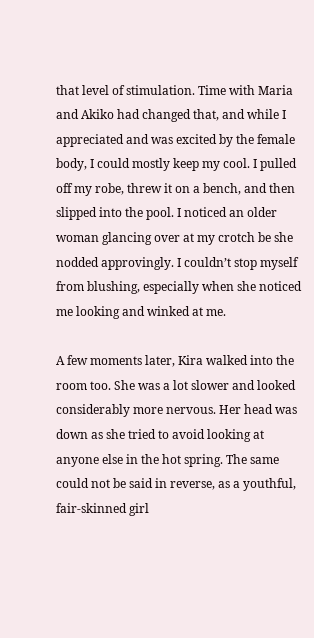that level of stimulation. Time with Maria and Akiko had changed that, and while I appreciated and was excited by the female body, I could mostly keep my cool. I pulled off my robe, threw it on a bench, and then slipped into the pool. I noticed an older woman glancing over at my crotch be she nodded approvingly. I couldn’t stop myself from blushing, especially when she noticed me looking and winked at me.

A few moments later, Kira walked into the room too. She was a lot slower and looked considerably more nervous. Her head was down as she tried to avoid looking at anyone else in the hot spring. The same could not be said in reverse, as a youthful, fair-skinned girl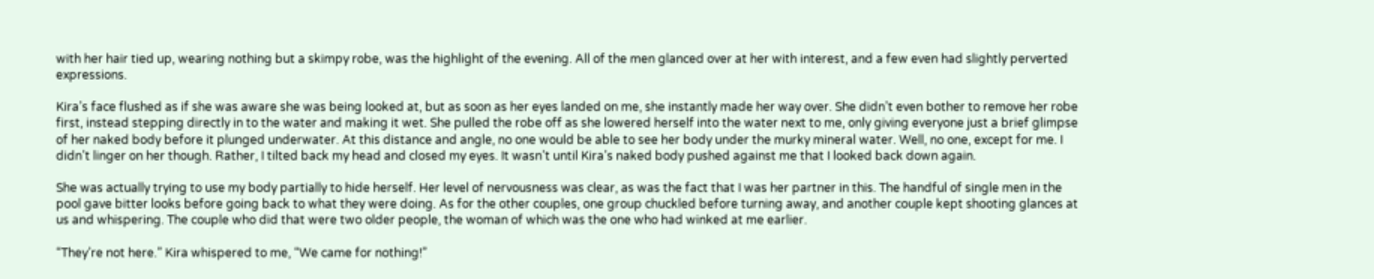with her hair tied up, wearing nothing but a skimpy robe, was the highlight of the evening. All of the men glanced over at her with interest, and a few even had slightly perverted expressions.

Kira’s face flushed as if she was aware she was being looked at, but as soon as her eyes landed on me, she instantly made her way over. She didn’t even bother to remove her robe first, instead stepping directly in to the water and making it wet. She pulled the robe off as she lowered herself into the water next to me, only giving everyone just a brief glimpse of her naked body before it plunged underwater. At this distance and angle, no one would be able to see her body under the murky mineral water. Well, no one, except for me. I didn’t linger on her though. Rather, I tilted back my head and closed my eyes. It wasn’t until Kira’s naked body pushed against me that I looked back down again.

She was actually trying to use my body partially to hide herself. Her level of nervousness was clear, as was the fact that I was her partner in this. The handful of single men in the pool gave bitter looks before going back to what they were doing. As for the other couples, one group chuckled before turning away, and another couple kept shooting glances at us and whispering. The couple who did that were two older people, the woman of which was the one who had winked at me earlier.

“They’re not here.” Kira whispered to me, “We came for nothing!”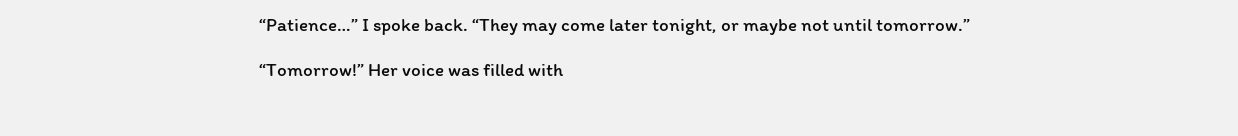“Patience…” I spoke back. “They may come later tonight, or maybe not until tomorrow.”

“Tomorrow!” Her voice was filled with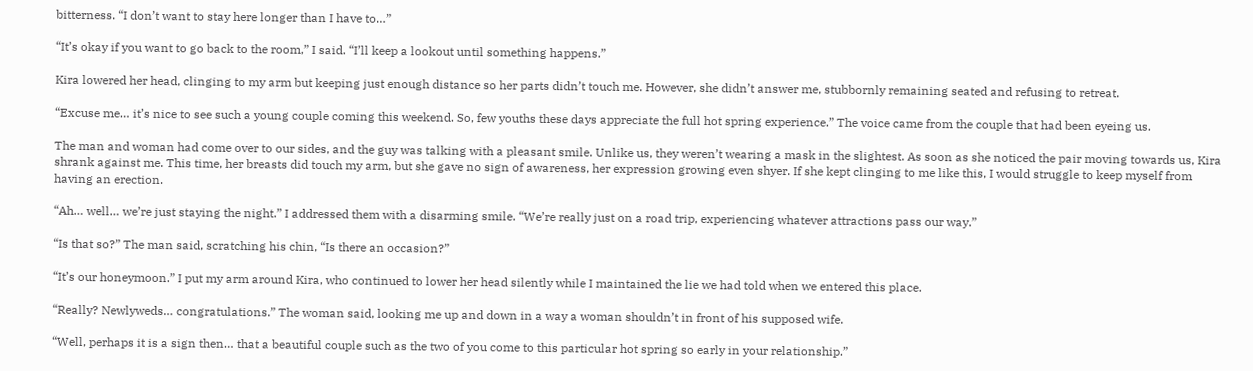bitterness. “I don’t want to stay here longer than I have to…”

“It’s okay if you want to go back to the room,” I said. “I’ll keep a lookout until something happens.”

Kira lowered her head, clinging to my arm but keeping just enough distance so her parts didn’t touch me. However, she didn’t answer me, stubbornly remaining seated and refusing to retreat.

“Excuse me… it’s nice to see such a young couple coming this weekend. So, few youths these days appreciate the full hot spring experience.” The voice came from the couple that had been eyeing us.

The man and woman had come over to our sides, and the guy was talking with a pleasant smile. Unlike us, they weren’t wearing a mask in the slightest. As soon as she noticed the pair moving towards us, Kira shrank against me. This time, her breasts did touch my arm, but she gave no sign of awareness, her expression growing even shyer. If she kept clinging to me like this, I would struggle to keep myself from having an erection.

“Ah… well… we’re just staying the night.” I addressed them with a disarming smile. “We’re really just on a road trip, experiencing whatever attractions pass our way.”

“Is that so?” The man said, scratching his chin, “Is there an occasion?”

“It’s our honeymoon.” I put my arm around Kira, who continued to lower her head silently while I maintained the lie we had told when we entered this place.

“Really? Newlyweds… congratulations.” The woman said, looking me up and down in a way a woman shouldn’t in front of his supposed wife.

“Well, perhaps it is a sign then… that a beautiful couple such as the two of you come to this particular hot spring so early in your relationship.”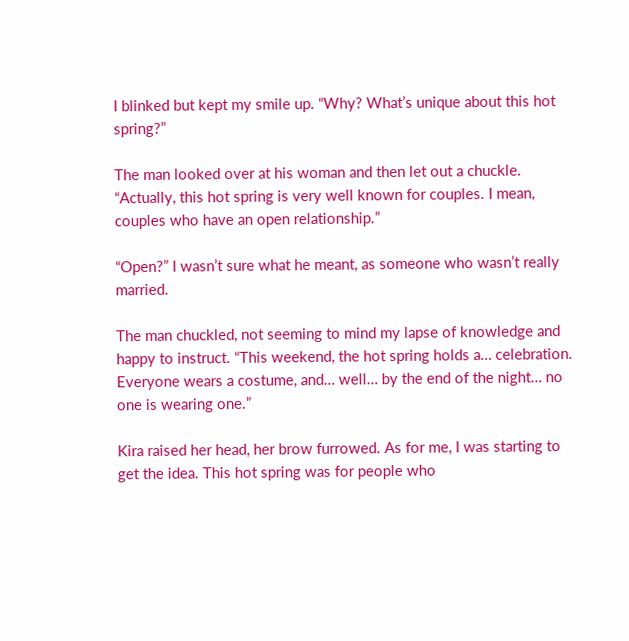I blinked but kept my smile up. “Why? What’s unique about this hot spring?”

The man looked over at his woman and then let out a chuckle. “Actually, this hot spring is very well known for couples. I mean, couples who have an open relationship.”

“Open?” I wasn’t sure what he meant, as someone who wasn’t really married.

The man chuckled, not seeming to mind my lapse of knowledge and happy to instruct. “This weekend, the hot spring holds a… celebration. Everyone wears a costume, and… well… by the end of the night… no one is wearing one.”

Kira raised her head, her brow furrowed. As for me, I was starting to get the idea. This hot spring was for people who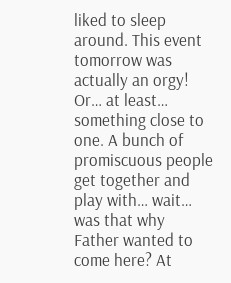liked to sleep around. This event tomorrow was actually an orgy! Or… at least… something close to one. A bunch of promiscuous people get together and play with… wait… was that why Father wanted to come here? At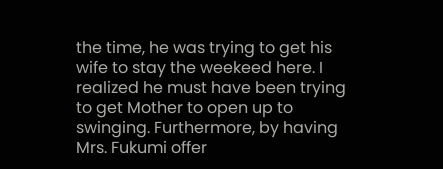the time, he was trying to get his wife to stay the weekeed here. I realized he must have been trying to get Mother to open up to swinging. Furthermore, by having Mrs. Fukumi offer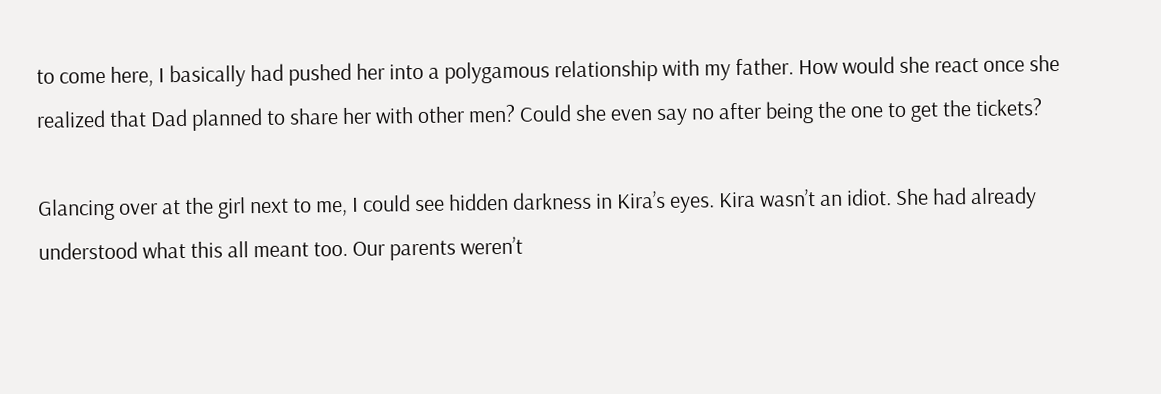to come here, I basically had pushed her into a polygamous relationship with my father. How would she react once she realized that Dad planned to share her with other men? Could she even say no after being the one to get the tickets?

Glancing over at the girl next to me, I could see hidden darkness in Kira’s eyes. Kira wasn’t an idiot. She had already understood what this all meant too. Our parents weren’t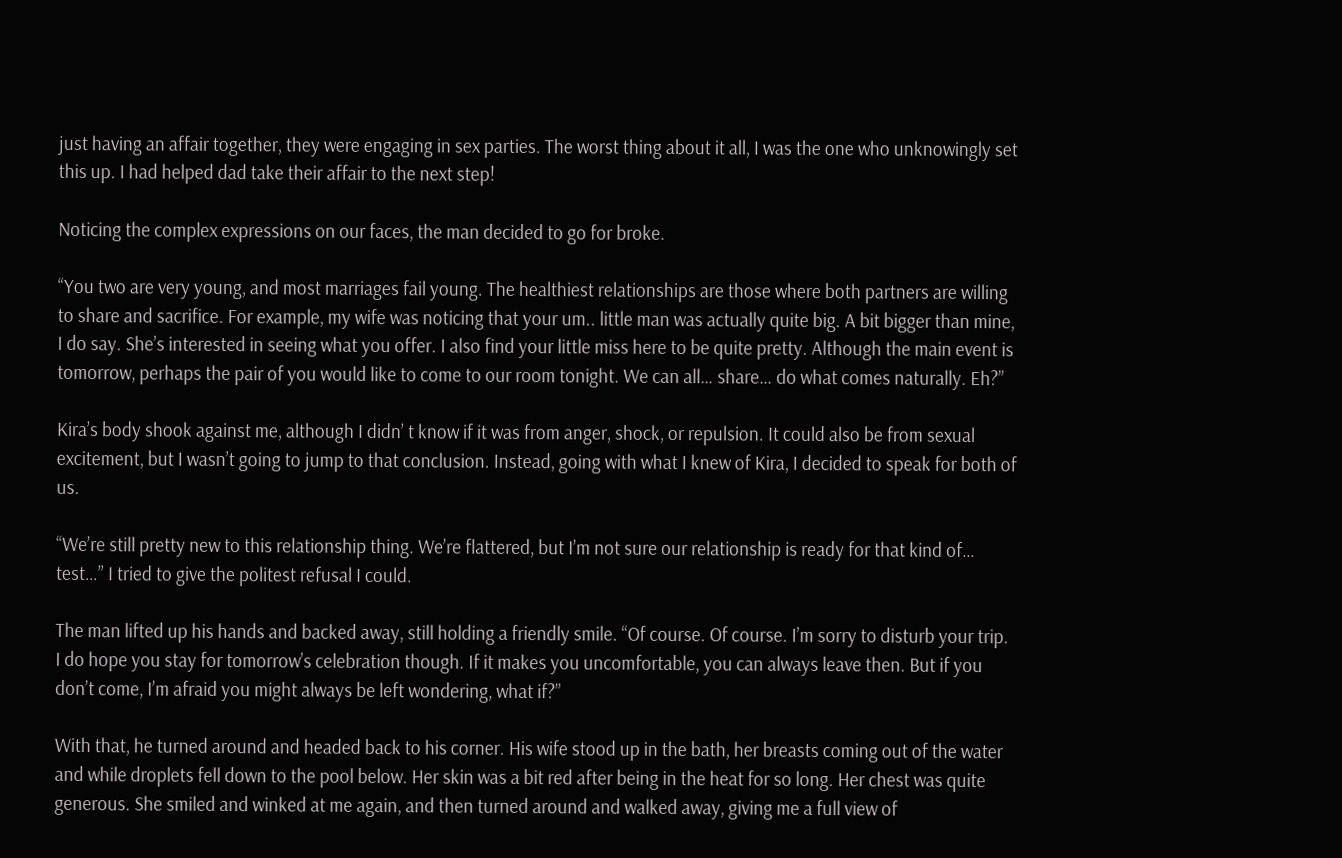just having an affair together, they were engaging in sex parties. The worst thing about it all, I was the one who unknowingly set this up. I had helped dad take their affair to the next step!

Noticing the complex expressions on our faces, the man decided to go for broke.

“You two are very young, and most marriages fail young. The healthiest relationships are those where both partners are willing to share and sacrifice. For example, my wife was noticing that your um.. little man was actually quite big. A bit bigger than mine, I do say. She’s interested in seeing what you offer. I also find your little miss here to be quite pretty. Although the main event is tomorrow, perhaps the pair of you would like to come to our room tonight. We can all… share… do what comes naturally. Eh?”

Kira’s body shook against me, although I didn’ t know if it was from anger, shock, or repulsion. It could also be from sexual excitement, but I wasn’t going to jump to that conclusion. Instead, going with what I knew of Kira, I decided to speak for both of us.

“We’re still pretty new to this relationship thing. We’re flattered, but I’m not sure our relationship is ready for that kind of… test…” I tried to give the politest refusal I could.

The man lifted up his hands and backed away, still holding a friendly smile. “Of course. Of course. I’m sorry to disturb your trip. I do hope you stay for tomorrow’s celebration though. If it makes you uncomfortable, you can always leave then. But if you don’t come, I’m afraid you might always be left wondering, what if?”

With that, he turned around and headed back to his corner. His wife stood up in the bath, her breasts coming out of the water and while droplets fell down to the pool below. Her skin was a bit red after being in the heat for so long. Her chest was quite generous. She smiled and winked at me again, and then turned around and walked away, giving me a full view of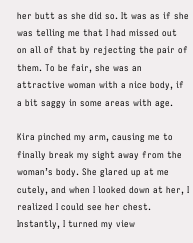her butt as she did so. It was as if she was telling me that I had missed out on all of that by rejecting the pair of them. To be fair, she was an attractive woman with a nice body, if a bit saggy in some areas with age.

Kira pinched my arm, causing me to finally break my sight away from the woman’s body. She glared up at me cutely, and when I looked down at her, I realized I could see her chest. Instantly, I turned my view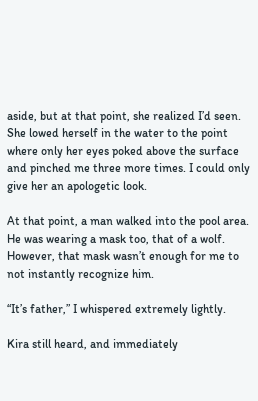aside, but at that point, she realized I’d seen. She lowed herself in the water to the point where only her eyes poked above the surface and pinched me three more times. I could only give her an apologetic look.

At that point, a man walked into the pool area. He was wearing a mask too, that of a wolf. However, that mask wasn’t enough for me to not instantly recognize him.

“It’s father,” I whispered extremely lightly.

Kira still heard, and immediately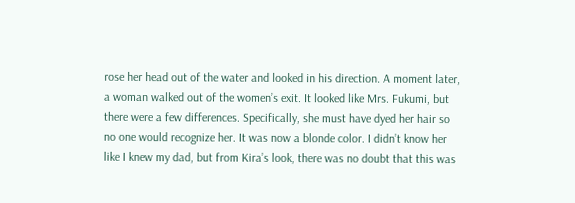rose her head out of the water and looked in his direction. A moment later, a woman walked out of the women’s exit. It looked like Mrs. Fukumi, but there were a few differences. Specifically, she must have dyed her hair so no one would recognize her. It was now a blonde color. I didn’t know her like I knew my dad, but from Kira’s look, there was no doubt that this was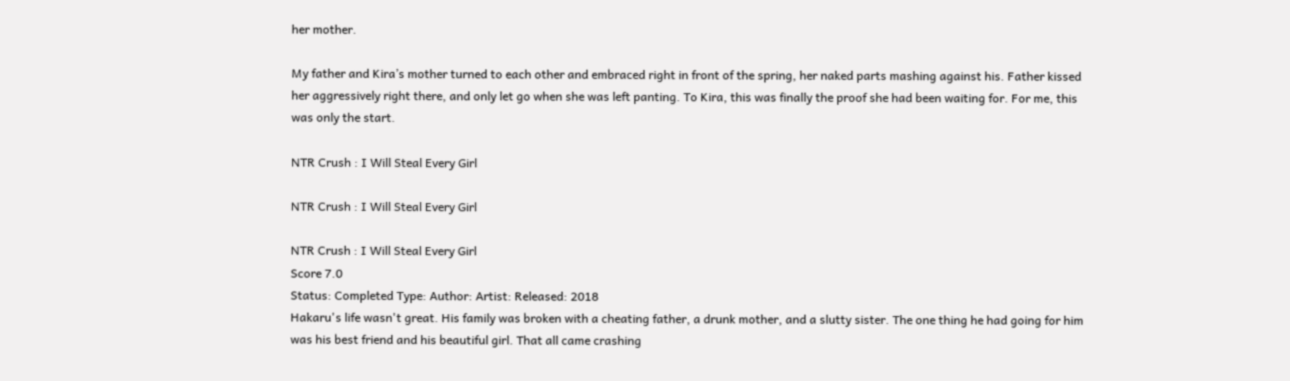her mother.

My father and Kira’s mother turned to each other and embraced right in front of the spring, her naked parts mashing against his. Father kissed her aggressively right there, and only let go when she was left panting. To Kira, this was finally the proof she had been waiting for. For me, this was only the start.

NTR Crush : I Will Steal Every Girl

NTR Crush : I Will Steal Every Girl

NTR Crush : I Will Steal Every Girl
Score 7.0
Status: Completed Type: Author: Artist: Released: 2018
Hakaru's life wasn't great. His family was broken with a cheating father, a drunk mother, and a slutty sister. The one thing he had going for him was his best friend and his beautiful girl. That all came crashing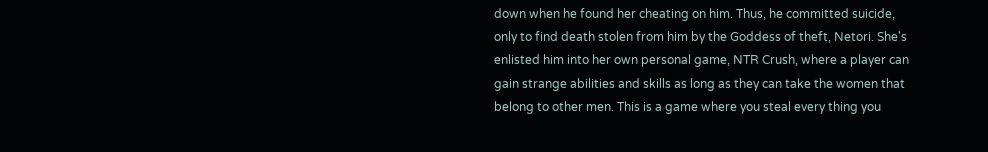down when he found her cheating on him. Thus, he committed suicide, only to find death stolen from him by the Goddess of theft, Netori. She's enlisted him into her own personal game, NTR Crush, where a player can gain strange abilities and skills as long as they can take the women that belong to other men. This is a game where you steal every thing you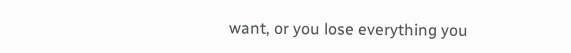want, or you lose everything you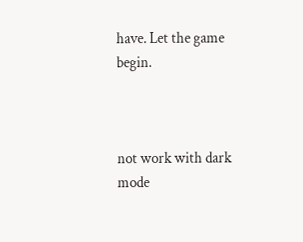have. Let the game begin.



not work with dark mode